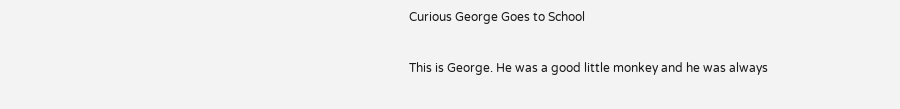Curious George Goes to School

This is George. He was a good little monkey and he was always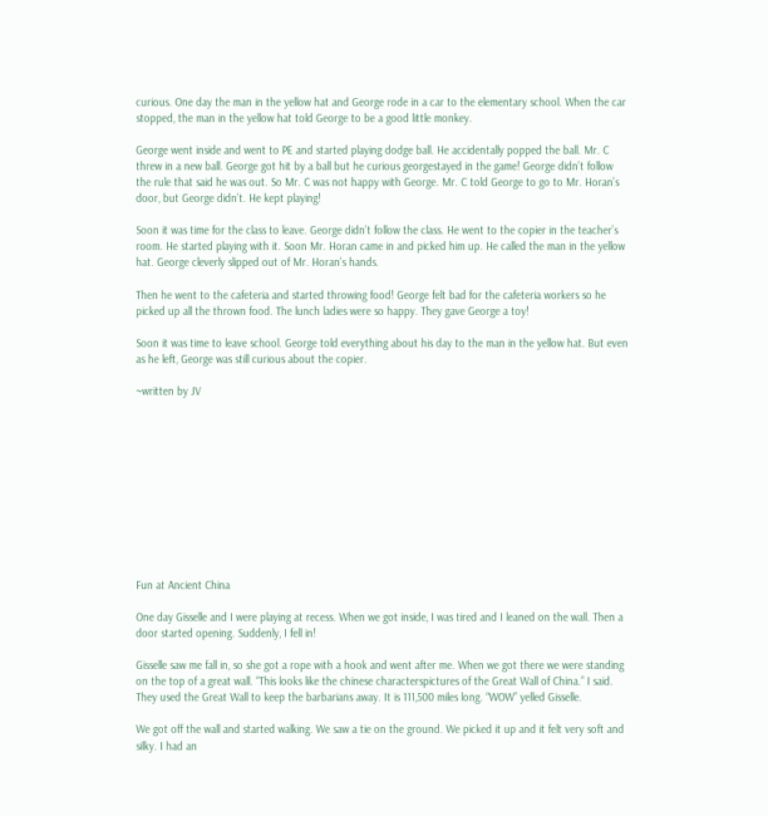curious. One day the man in the yellow hat and George rode in a car to the elementary school. When the car stopped, the man in the yellow hat told George to be a good little monkey.

George went inside and went to PE and started playing dodge ball. He accidentally popped the ball. Mr. C threw in a new ball. George got hit by a ball but he curious georgestayed in the game! George didn’t follow the rule that said he was out. So Mr. C was not happy with George. Mr. C told George to go to Mr. Horan’s door, but George didn’t. He kept playing!

Soon it was time for the class to leave. George didn’t follow the class. He went to the copier in the teacher’s room. He started playing with it. Soon Mr. Horan came in and picked him up. He called the man in the yellow hat. George cleverly slipped out of Mr. Horan’s hands.

Then he went to the cafeteria and started throwing food! George felt bad for the cafeteria workers so he picked up all the thrown food. The lunch ladies were so happy. They gave George a toy!

Soon it was time to leave school. George told everything about his day to the man in the yellow hat. But even as he left, George was still curious about the copier.

~written by JV











Fun at Ancient China

One day Gisselle and I were playing at recess. When we got inside, I was tired and I leaned on the wall. Then a door started opening. Suddenly, I fell in!

Gisselle saw me fall in, so she got a rope with a hook and went after me. When we got there we were standing on the top of a great wall. “This looks like the chinese characterspictures of the Great Wall of China.” I said. They used the Great Wall to keep the barbarians away. It is 111,500 miles long. “WOW” yelled Gisselle.

We got off the wall and started walking. We saw a tie on the ground. We picked it up and it felt very soft and silky. I had an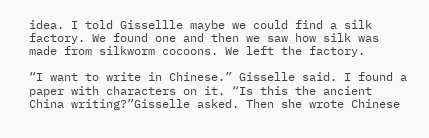idea. I told Gissellle maybe we could find a silk factory. We found one and then we saw how silk was made from silkworm cocoons. We left the factory.

“I want to write in Chinese.” Gisselle said. I found a paper with characters on it. “Is this the ancient China writing?”Gisselle asked. Then she wrote Chinese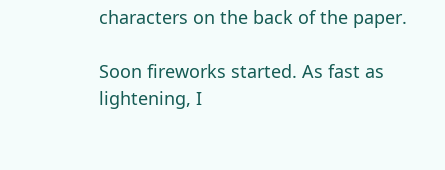characters on the back of the paper.

Soon fireworks started. As fast as lightening, I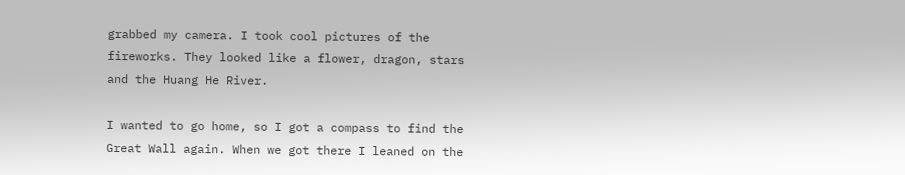grabbed my camera. I took cool pictures of the fireworks. They looked like a flower, dragon, stars and the Huang He River.

I wanted to go home, so I got a compass to find the Great Wall again. When we got there I leaned on the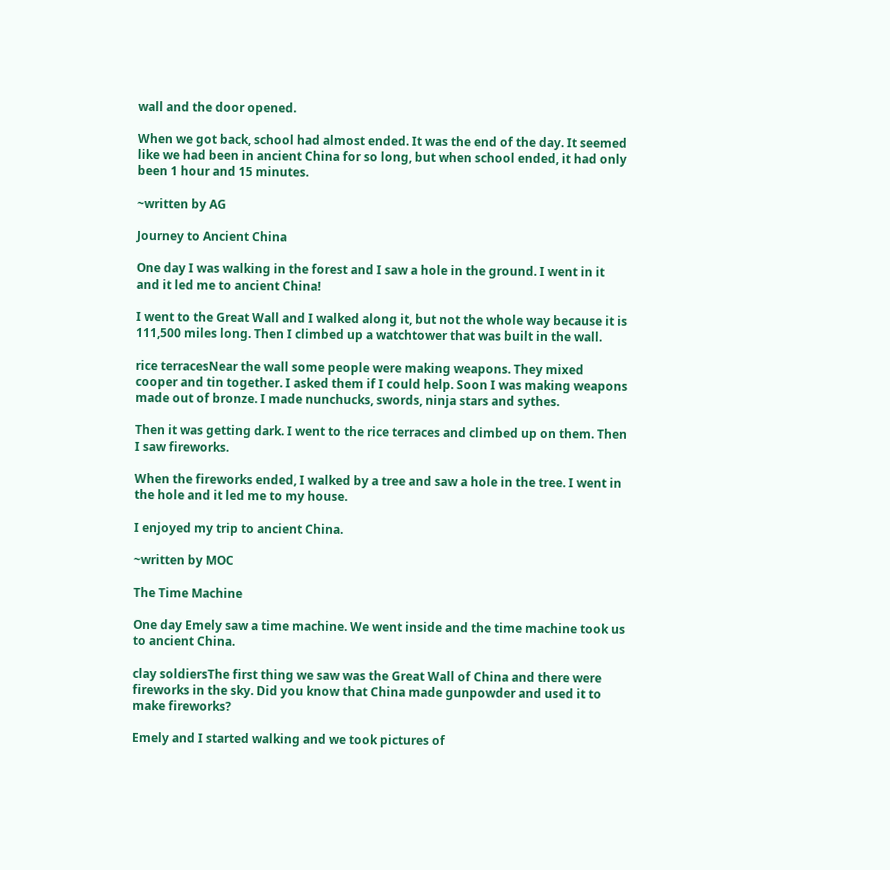wall and the door opened.

When we got back, school had almost ended. It was the end of the day. It seemed like we had been in ancient China for so long, but when school ended, it had only been 1 hour and 15 minutes.

~written by AG

Journey to Ancient China

One day I was walking in the forest and I saw a hole in the ground. I went in it and it led me to ancient China!

I went to the Great Wall and I walked along it, but not the whole way because it is 111,500 miles long. Then I climbed up a watchtower that was built in the wall.

rice terracesNear the wall some people were making weapons. They mixed cooper and tin together. I asked them if I could help. Soon I was making weapons made out of bronze. I made nunchucks, swords, ninja stars and sythes.

Then it was getting dark. I went to the rice terraces and climbed up on them. Then I saw fireworks.

When the fireworks ended, I walked by a tree and saw a hole in the tree. I went in the hole and it led me to my house.

I enjoyed my trip to ancient China.

~written by MOC

The Time Machine

One day Emely saw a time machine. We went inside and the time machine took us to ancient China.

clay soldiersThe first thing we saw was the Great Wall of China and there were fireworks in the sky. Did you know that China made gunpowder and used it to make fireworks?

Emely and I started walking and we took pictures of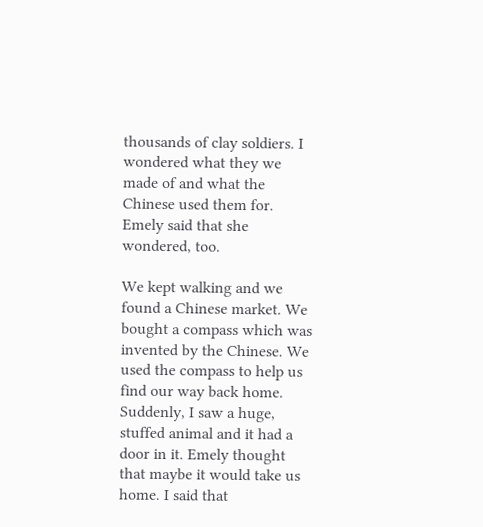thousands of clay soldiers. I wondered what they we made of and what the Chinese used them for. Emely said that she wondered, too.

We kept walking and we found a Chinese market. We bought a compass which was invented by the Chinese. We used the compass to help us find our way back home. Suddenly, I saw a huge, stuffed animal and it had a door in it. Emely thought that maybe it would take us home. I said that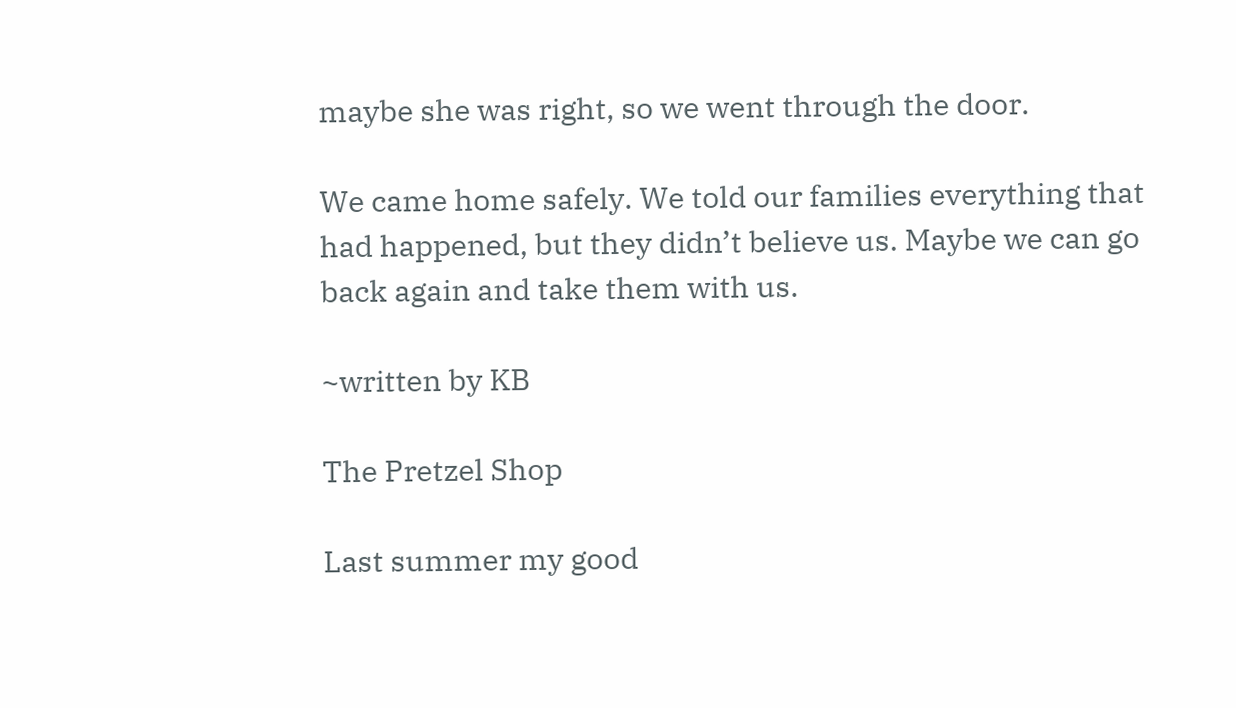maybe she was right, so we went through the door.

We came home safely. We told our families everything that had happened, but they didn’t believe us. Maybe we can go back again and take them with us.

~written by KB

The Pretzel Shop

Last summer my good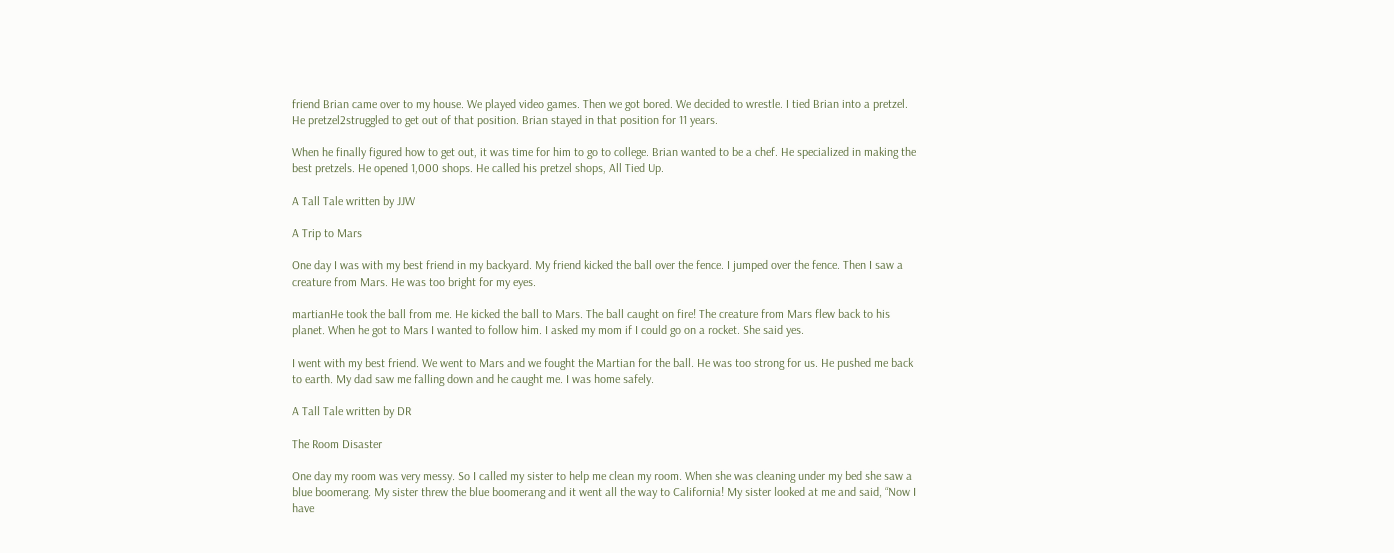friend Brian came over to my house. We played video games. Then we got bored. We decided to wrestle. I tied Brian into a pretzel. He pretzel2struggled to get out of that position. Brian stayed in that position for 11 years.

When he finally figured how to get out, it was time for him to go to college. Brian wanted to be a chef. He specialized in making the best pretzels. He opened 1,000 shops. He called his pretzel shops, All Tied Up.

A Tall Tale written by JJW

A Trip to Mars

One day I was with my best friend in my backyard. My friend kicked the ball over the fence. I jumped over the fence. Then I saw a creature from Mars. He was too bright for my eyes.

martianHe took the ball from me. He kicked the ball to Mars. The ball caught on fire! The creature from Mars flew back to his planet. When he got to Mars I wanted to follow him. I asked my mom if I could go on a rocket. She said yes.

I went with my best friend. We went to Mars and we fought the Martian for the ball. He was too strong for us. He pushed me back to earth. My dad saw me falling down and he caught me. I was home safely.

A Tall Tale written by DR

The Room Disaster

One day my room was very messy. So I called my sister to help me clean my room. When she was cleaning under my bed she saw a blue boomerang. My sister threw the blue boomerang and it went all the way to California! My sister looked at me and said, “Now I have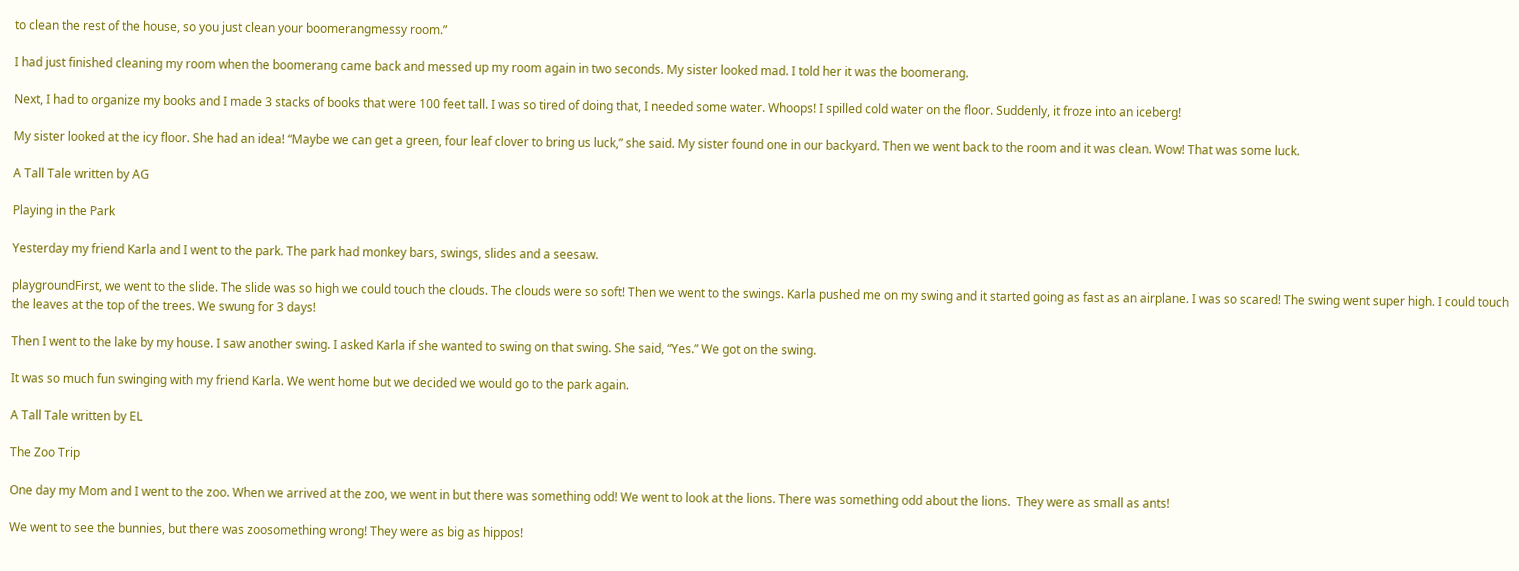to clean the rest of the house, so you just clean your boomerangmessy room.”

I had just finished cleaning my room when the boomerang came back and messed up my room again in two seconds. My sister looked mad. I told her it was the boomerang.

Next, I had to organize my books and I made 3 stacks of books that were 100 feet tall. I was so tired of doing that, I needed some water. Whoops! I spilled cold water on the floor. Suddenly, it froze into an iceberg!

My sister looked at the icy floor. She had an idea! “Maybe we can get a green, four leaf clover to bring us luck,” she said. My sister found one in our backyard. Then we went back to the room and it was clean. Wow! That was some luck.

A Tall Tale written by AG

Playing in the Park

Yesterday my friend Karla and I went to the park. The park had monkey bars, swings, slides and a seesaw.

playgroundFirst, we went to the slide. The slide was so high we could touch the clouds. The clouds were so soft! Then we went to the swings. Karla pushed me on my swing and it started going as fast as an airplane. I was so scared! The swing went super high. I could touch the leaves at the top of the trees. We swung for 3 days!

Then I went to the lake by my house. I saw another swing. I asked Karla if she wanted to swing on that swing. She said, “Yes.” We got on the swing.

It was so much fun swinging with my friend Karla. We went home but we decided we would go to the park again.

A Tall Tale written by EL

The Zoo Trip

One day my Mom and I went to the zoo. When we arrived at the zoo, we went in but there was something odd! We went to look at the lions. There was something odd about the lions.  They were as small as ants!

We went to see the bunnies, but there was zoosomething wrong! They were as big as hippos!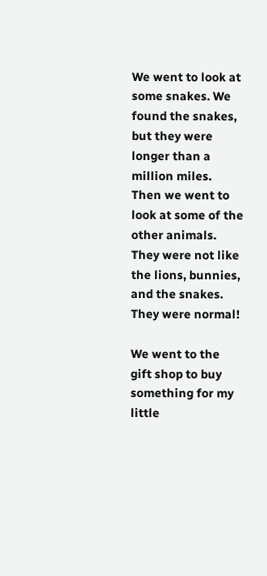We went to look at some snakes. We found the snakes, but they were longer than a million miles. Then we went to look at some of the other animals. They were not like the lions, bunnies, and the snakes. They were normal!

We went to the gift shop to buy something for my little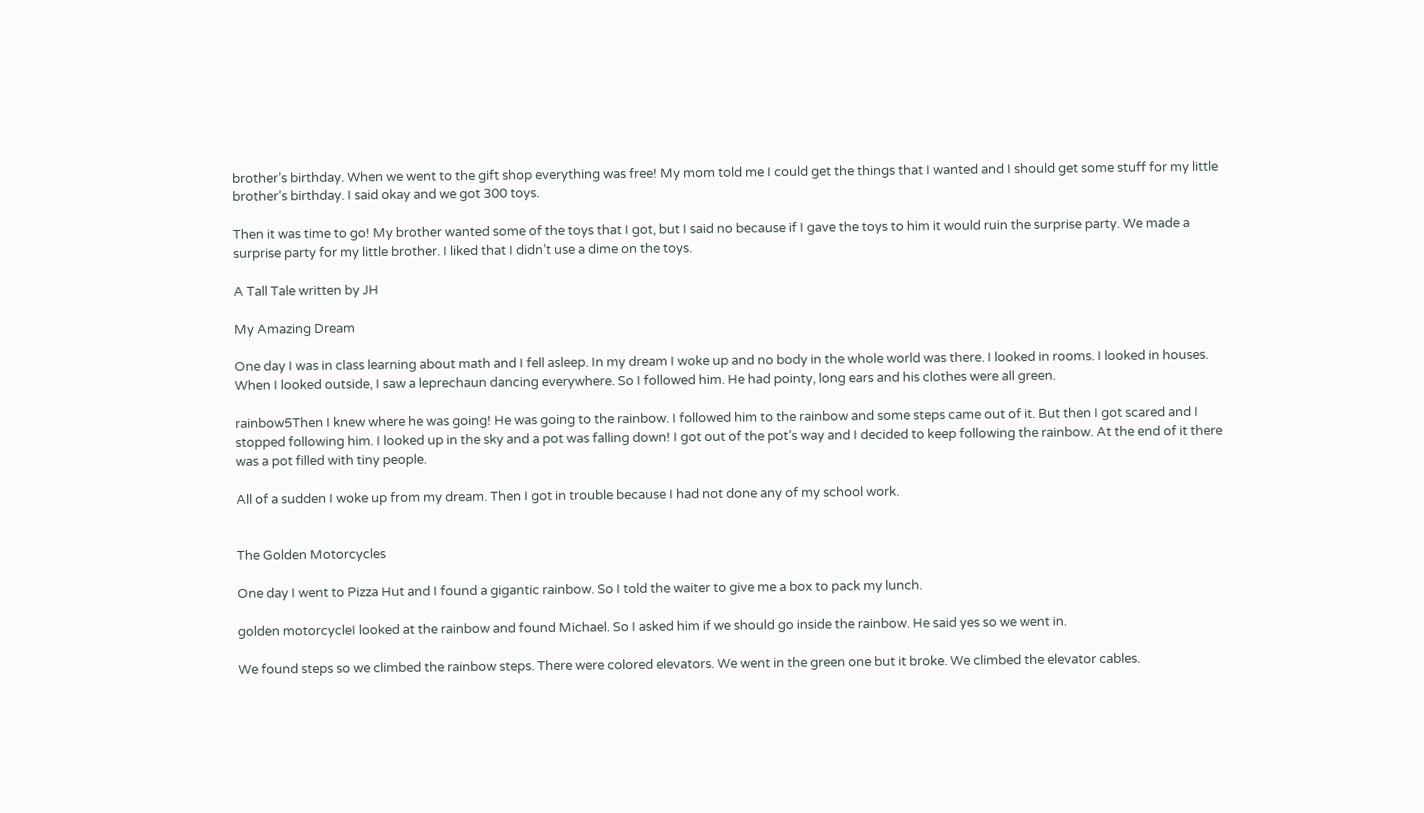brother’s birthday. When we went to the gift shop everything was free! My mom told me I could get the things that I wanted and I should get some stuff for my little brother’s birthday. I said okay and we got 300 toys.

Then it was time to go! My brother wanted some of the toys that I got, but I said no because if I gave the toys to him it would ruin the surprise party. We made a surprise party for my little brother. I liked that I didn’t use a dime on the toys.

A Tall Tale written by JH

My Amazing Dream

One day I was in class learning about math and I fell asleep. In my dream I woke up and no body in the whole world was there. I looked in rooms. I looked in houses. When I looked outside, I saw a leprechaun dancing everywhere. So I followed him. He had pointy, long ears and his clothes were all green.

rainbow5Then I knew where he was going! He was going to the rainbow. I followed him to the rainbow and some steps came out of it. But then I got scared and I stopped following him. I looked up in the sky and a pot was falling down! I got out of the pot’s way and I decided to keep following the rainbow. At the end of it there was a pot filled with tiny people.

All of a sudden I woke up from my dream. Then I got in trouble because I had not done any of my school work.


The Golden Motorcycles

One day I went to Pizza Hut and I found a gigantic rainbow. So I told the waiter to give me a box to pack my lunch.

golden motorcycleI looked at the rainbow and found Michael. So I asked him if we should go inside the rainbow. He said yes so we went in.

We found steps so we climbed the rainbow steps. There were colored elevators. We went in the green one but it broke. We climbed the elevator cables.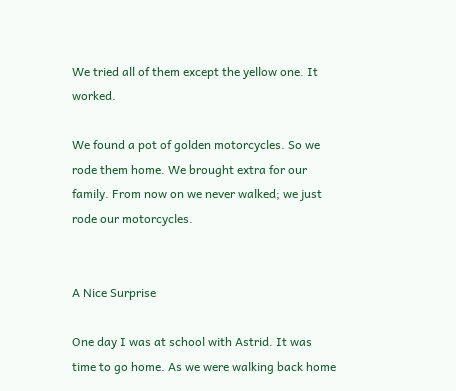We tried all of them except the yellow one. It worked.

We found a pot of golden motorcycles. So we rode them home. We brought extra for our family. From now on we never walked; we just rode our motorcycles.


A Nice Surprise

One day I was at school with Astrid. It was time to go home. As we were walking back home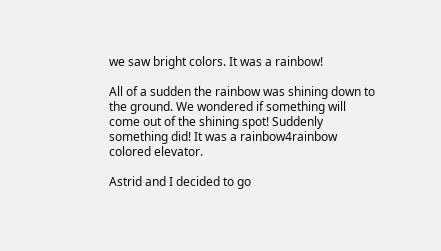we saw bright colors. It was a rainbow!

All of a sudden the rainbow was shining down to the ground. We wondered if something will come out of the shining spot! Suddenly something did! It was a rainbow4rainbow colored elevator.

Astrid and I decided to go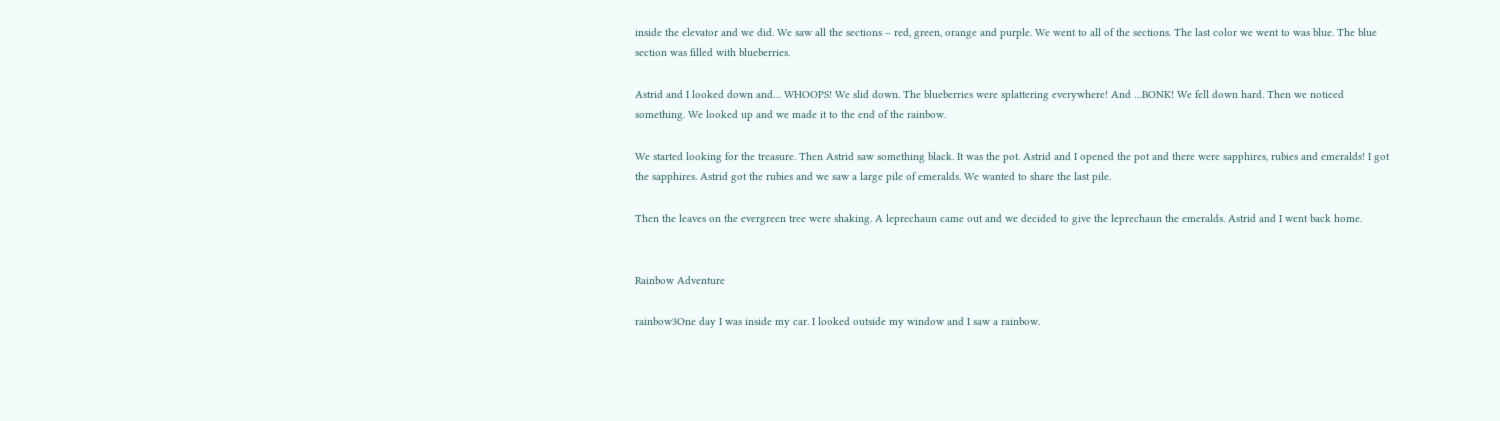inside the elevator and we did. We saw all the sections – red, green, orange and purple. We went to all of the sections. The last color we went to was blue. The blue section was filled with blueberries.

Astrid and I looked down and… WHOOPS! We slid down. The blueberries were splattering everywhere! And …BONK! We fell down hard. Then we noticed something. We looked up and we made it to the end of the rainbow.

We started looking for the treasure. Then Astrid saw something black. It was the pot. Astrid and I opened the pot and there were sapphires, rubies and emeralds! I got the sapphires. Astrid got the rubies and we saw a large pile of emeralds. We wanted to share the last pile.

Then the leaves on the evergreen tree were shaking. A leprechaun came out and we decided to give the leprechaun the emeralds. Astrid and I went back home.


Rainbow Adventure

rainbow3One day I was inside my car. I looked outside my window and I saw a rainbow.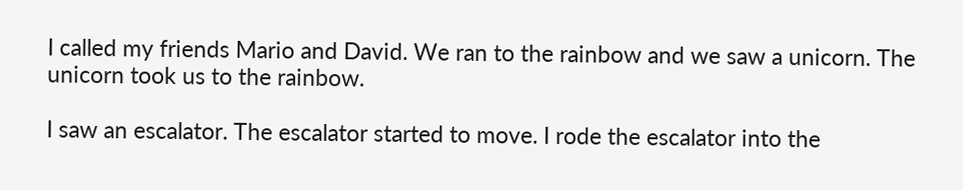I called my friends Mario and David. We ran to the rainbow and we saw a unicorn. The unicorn took us to the rainbow.

I saw an escalator. The escalator started to move. I rode the escalator into the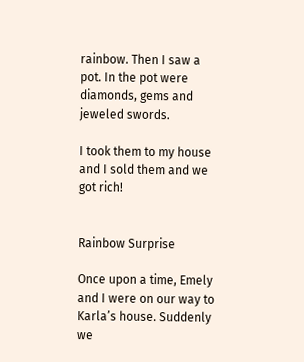rainbow. Then I saw a pot. In the pot were diamonds, gems and jeweled swords.

I took them to my house and I sold them and we got rich!


Rainbow Surprise

Once upon a time, Emely and I were on our way to Karla’s house. Suddenly we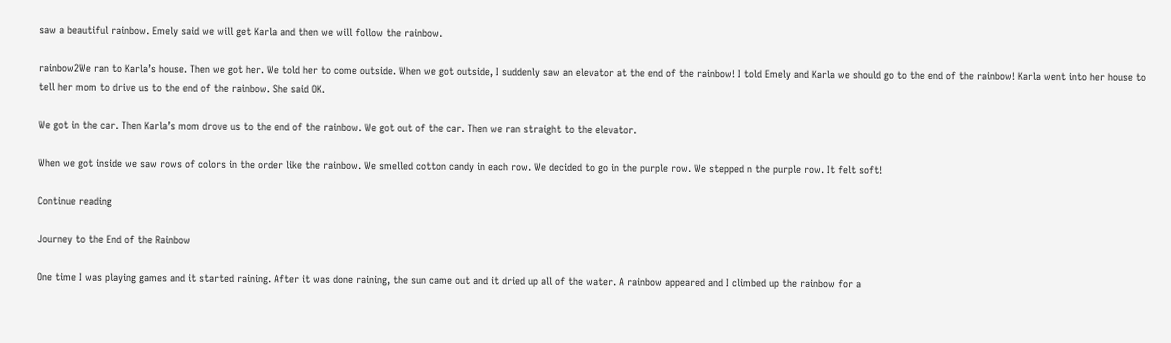saw a beautiful rainbow. Emely said we will get Karla and then we will follow the rainbow.

rainbow2We ran to Karla’s house. Then we got her. We told her to come outside. When we got outside, I suddenly saw an elevator at the end of the rainbow! I told Emely and Karla we should go to the end of the rainbow! Karla went into her house to tell her mom to drive us to the end of the rainbow. She said OK.

We got in the car. Then Karla’s mom drove us to the end of the rainbow. We got out of the car. Then we ran straight to the elevator.

When we got inside we saw rows of colors in the order like the rainbow. We smelled cotton candy in each row. We decided to go in the purple row. We stepped n the purple row. It felt soft!

Continue reading

Journey to the End of the Rainbow

One time I was playing games and it started raining. After it was done raining, the sun came out and it dried up all of the water. A rainbow appeared and I climbed up the rainbow for a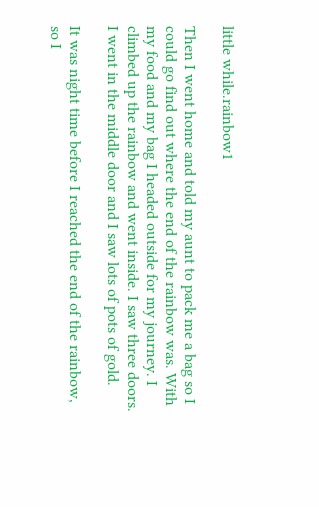little while.rainbow1

Then I went home and told my aunt to pack me a bag so I could go find out where the end of the rainbow was. With my food and my bag I headed outside for my journey. I climbed up the rainbow and went inside. I saw three doors. I went in the middle door and I saw lots of pots of gold.

It was night time before I reached the end of the rainbow, so I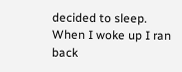decided to sleep. When I woke up I ran back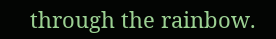through the rainbow.